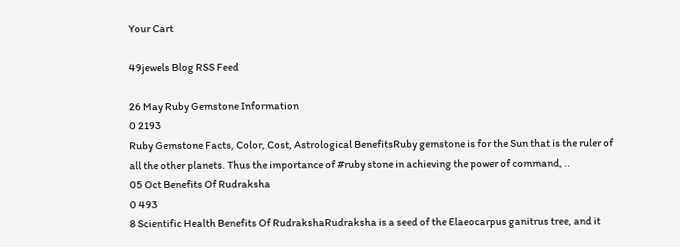Your Cart

49jewels Blog RSS Feed

26 May Ruby Gemstone Information
0 2193
Ruby Gemstone Facts, Color, Cost, Astrological BenefitsRuby gemstone is for the Sun that is the ruler of all the other planets. Thus the importance of #ruby stone in achieving the power of command, ..
05 Oct Benefits Of Rudraksha
0 493
8 Scientific Health Benefits Of RudrakshaRudraksha is a seed of the Elaeocarpus ganitrus tree, and it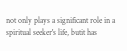not only plays a significant role in a spiritual seeker's life, butit has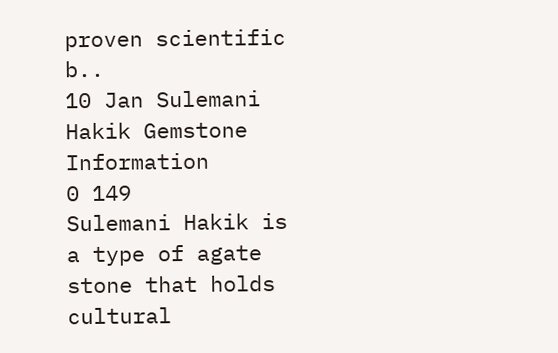proven scientific b..
10 Jan Sulemani Hakik Gemstone Information
0 149
Sulemani Hakik is a type of agate stone that holds cultural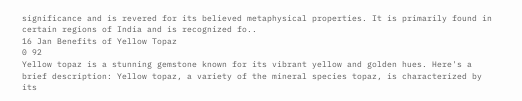significance and is revered for its believed metaphysical properties. It is primarily found in certain regions of India and is recognized fo..
16 Jan Benefits of Yellow Topaz
0 92
Yellow topaz is a stunning gemstone known for its vibrant yellow and golden hues. Here's a brief description: Yellow topaz, a variety of the mineral species topaz, is characterized by its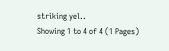striking yel..
Showing 1 to 4 of 4 (1 Pages)